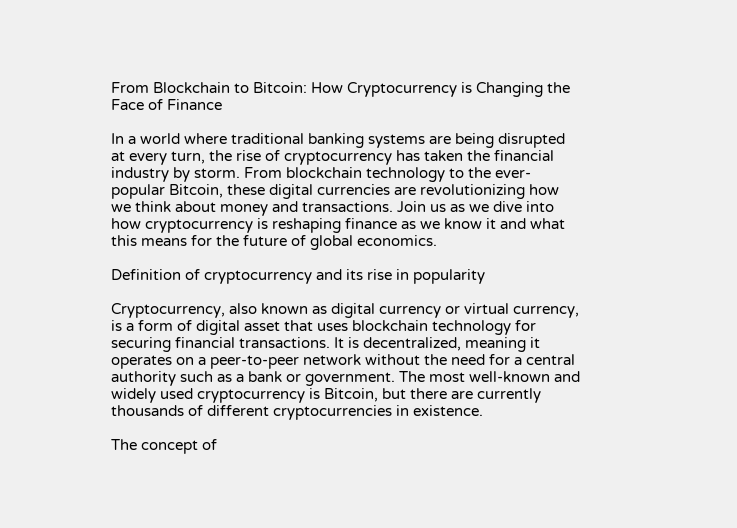From Blockchain to Bitcoin: How Cryptocurrency is Changing the Face of Finance

In a world where traditional banking systems are being disrupted at every turn, the rise of cryptocurrency has taken the financial industry by storm. From blockchain technology to the ever-popular Bitcoin, these digital currencies are revolutionizing how we think about money and transactions. Join us as we dive into how cryptocurrency is reshaping finance as we know it and what this means for the future of global economics.

Definition of cryptocurrency and its rise in popularity

Cryptocurrency, also known as digital currency or virtual currency, is a form of digital asset that uses blockchain technology for securing financial transactions. It is decentralized, meaning it operates on a peer-to-peer network without the need for a central authority such as a bank or government. The most well-known and widely used cryptocurrency is Bitcoin, but there are currently thousands of different cryptocurrencies in existence.

The concept of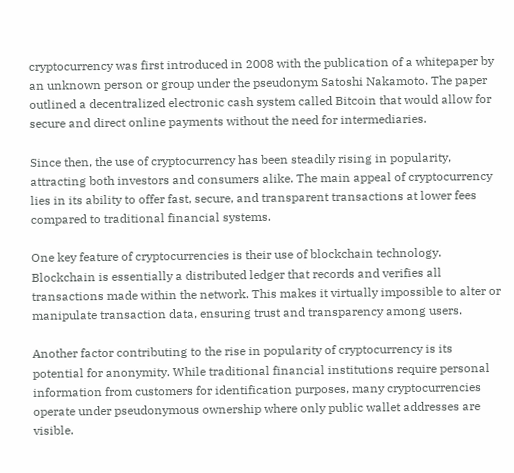cryptocurrency was first introduced in 2008 with the publication of a whitepaper by an unknown person or group under the pseudonym Satoshi Nakamoto. The paper outlined a decentralized electronic cash system called Bitcoin that would allow for secure and direct online payments without the need for intermediaries.

Since then, the use of cryptocurrency has been steadily rising in popularity, attracting both investors and consumers alike. The main appeal of cryptocurrency lies in its ability to offer fast, secure, and transparent transactions at lower fees compared to traditional financial systems.

One key feature of cryptocurrencies is their use of blockchain technology. Blockchain is essentially a distributed ledger that records and verifies all transactions made within the network. This makes it virtually impossible to alter or manipulate transaction data, ensuring trust and transparency among users.

Another factor contributing to the rise in popularity of cryptocurrency is its potential for anonymity. While traditional financial institutions require personal information from customers for identification purposes, many cryptocurrencies operate under pseudonymous ownership where only public wallet addresses are visible.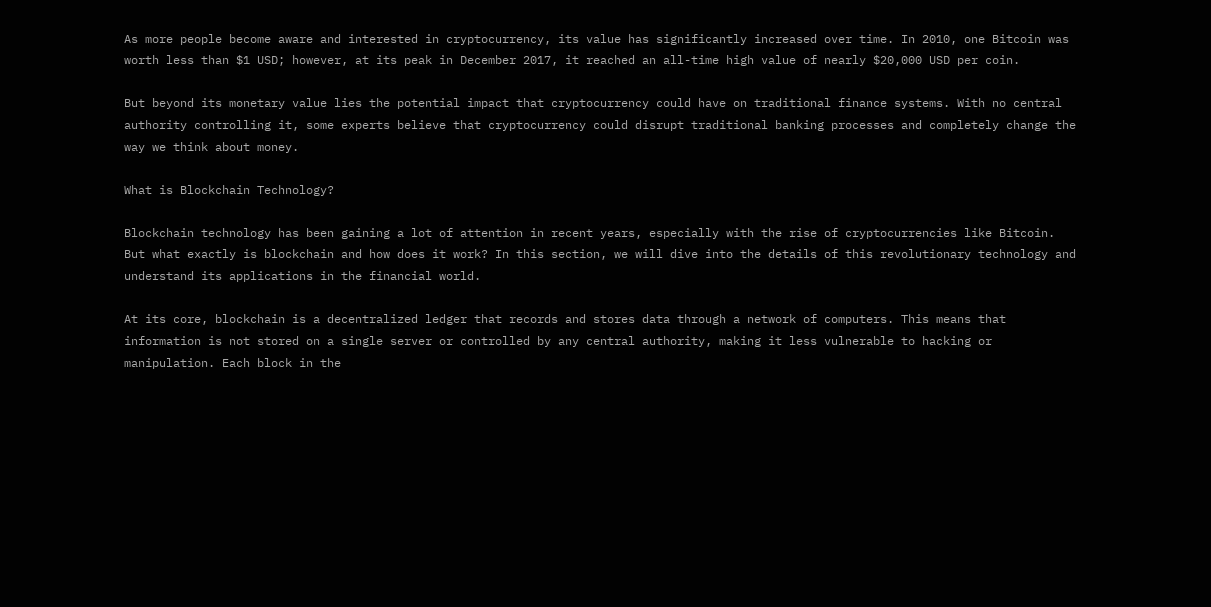As more people become aware and interested in cryptocurrency, its value has significantly increased over time. In 2010, one Bitcoin was worth less than $1 USD; however, at its peak in December 2017, it reached an all-time high value of nearly $20,000 USD per coin.

But beyond its monetary value lies the potential impact that cryptocurrency could have on traditional finance systems. With no central authority controlling it, some experts believe that cryptocurrency could disrupt traditional banking processes and completely change the way we think about money.

What is Blockchain Technology?

Blockchain technology has been gaining a lot of attention in recent years, especially with the rise of cryptocurrencies like Bitcoin. But what exactly is blockchain and how does it work? In this section, we will dive into the details of this revolutionary technology and understand its applications in the financial world.

At its core, blockchain is a decentralized ledger that records and stores data through a network of computers. This means that information is not stored on a single server or controlled by any central authority, making it less vulnerable to hacking or manipulation. Each block in the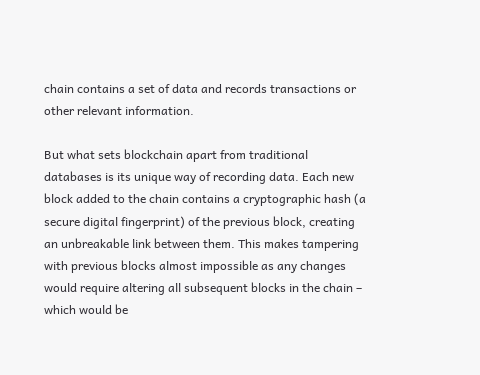chain contains a set of data and records transactions or other relevant information.

But what sets blockchain apart from traditional databases is its unique way of recording data. Each new block added to the chain contains a cryptographic hash (a secure digital fingerprint) of the previous block, creating an unbreakable link between them. This makes tampering with previous blocks almost impossible as any changes would require altering all subsequent blocks in the chain – which would be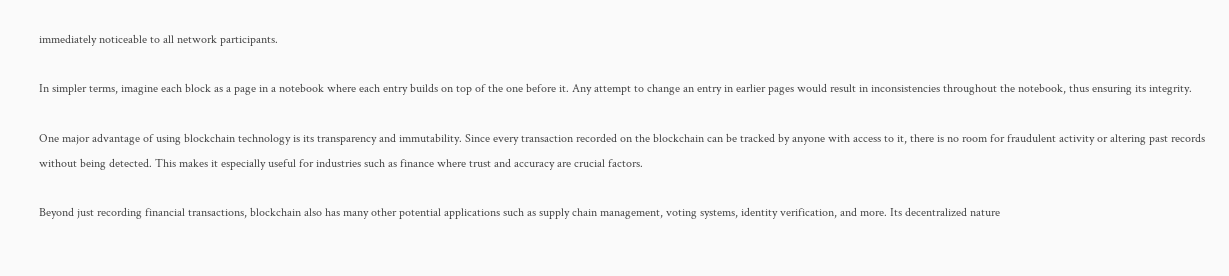immediately noticeable to all network participants.

In simpler terms, imagine each block as a page in a notebook where each entry builds on top of the one before it. Any attempt to change an entry in earlier pages would result in inconsistencies throughout the notebook, thus ensuring its integrity.

One major advantage of using blockchain technology is its transparency and immutability. Since every transaction recorded on the blockchain can be tracked by anyone with access to it, there is no room for fraudulent activity or altering past records without being detected. This makes it especially useful for industries such as finance where trust and accuracy are crucial factors.

Beyond just recording financial transactions, blockchain also has many other potential applications such as supply chain management, voting systems, identity verification, and more. Its decentralized nature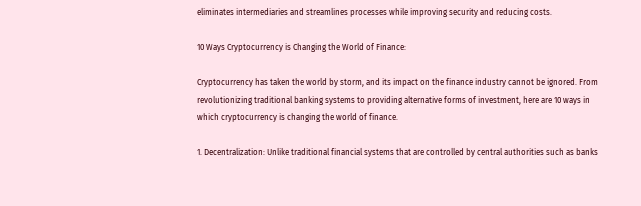eliminates intermediaries and streamlines processes while improving security and reducing costs.

10 Ways Cryptocurrency is Changing the World of Finance:

Cryptocurrency has taken the world by storm, and its impact on the finance industry cannot be ignored. From revolutionizing traditional banking systems to providing alternative forms of investment, here are 10 ways in which cryptocurrency is changing the world of finance.

1. Decentralization: Unlike traditional financial systems that are controlled by central authorities such as banks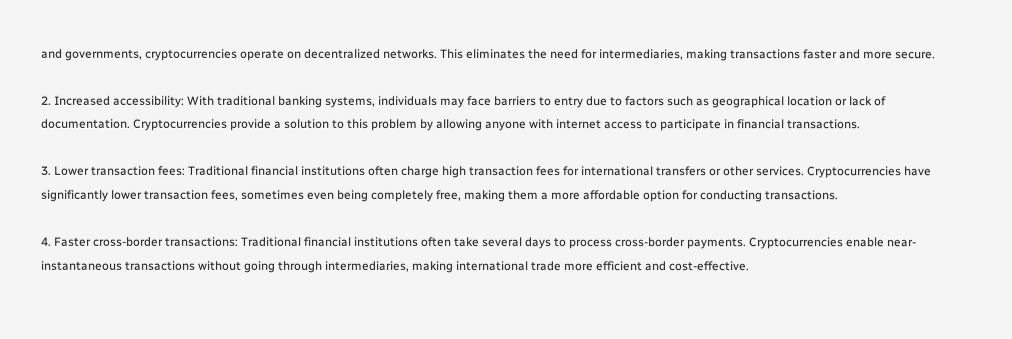and governments, cryptocurrencies operate on decentralized networks. This eliminates the need for intermediaries, making transactions faster and more secure.

2. Increased accessibility: With traditional banking systems, individuals may face barriers to entry due to factors such as geographical location or lack of documentation. Cryptocurrencies provide a solution to this problem by allowing anyone with internet access to participate in financial transactions.

3. Lower transaction fees: Traditional financial institutions often charge high transaction fees for international transfers or other services. Cryptocurrencies have significantly lower transaction fees, sometimes even being completely free, making them a more affordable option for conducting transactions.

4. Faster cross-border transactions: Traditional financial institutions often take several days to process cross-border payments. Cryptocurrencies enable near-instantaneous transactions without going through intermediaries, making international trade more efficient and cost-effective.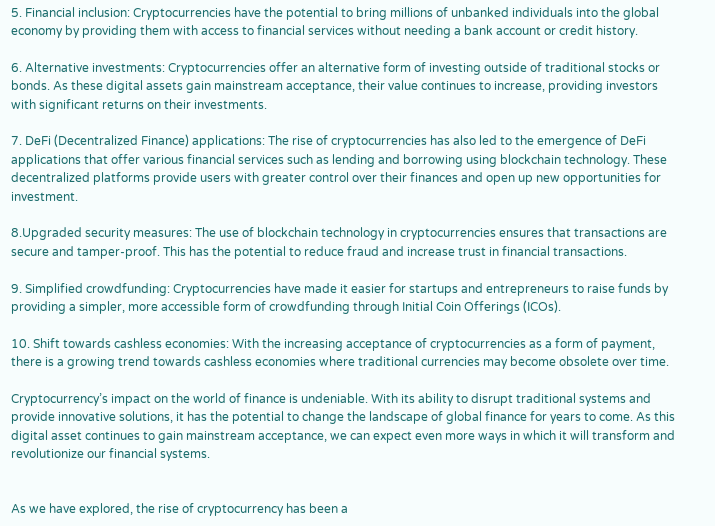5. Financial inclusion: Cryptocurrencies have the potential to bring millions of unbanked individuals into the global economy by providing them with access to financial services without needing a bank account or credit history.

6. Alternative investments: Cryptocurrencies offer an alternative form of investing outside of traditional stocks or bonds. As these digital assets gain mainstream acceptance, their value continues to increase, providing investors with significant returns on their investments.

7. DeFi (Decentralized Finance) applications: The rise of cryptocurrencies has also led to the emergence of DeFi applications that offer various financial services such as lending and borrowing using blockchain technology. These decentralized platforms provide users with greater control over their finances and open up new opportunities for investment.

8.Upgraded security measures: The use of blockchain technology in cryptocurrencies ensures that transactions are secure and tamper-proof. This has the potential to reduce fraud and increase trust in financial transactions.

9. Simplified crowdfunding: Cryptocurrencies have made it easier for startups and entrepreneurs to raise funds by providing a simpler, more accessible form of crowdfunding through Initial Coin Offerings (ICOs).

10. Shift towards cashless economies: With the increasing acceptance of cryptocurrencies as a form of payment, there is a growing trend towards cashless economies where traditional currencies may become obsolete over time.

Cryptocurrency’s impact on the world of finance is undeniable. With its ability to disrupt traditional systems and provide innovative solutions, it has the potential to change the landscape of global finance for years to come. As this digital asset continues to gain mainstream acceptance, we can expect even more ways in which it will transform and revolutionize our financial systems.


As we have explored, the rise of cryptocurrency has been a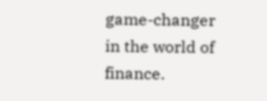game-changer in the world of finance.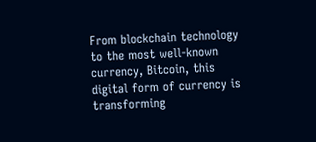From blockchain technology to the most well-known currency, Bitcoin, this digital form of currency is transforming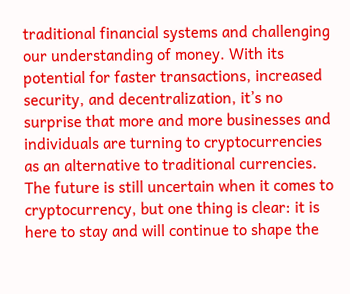traditional financial systems and challenging our understanding of money. With its potential for faster transactions, increased security, and decentralization, it’s no surprise that more and more businesses and individuals are turning to cryptocurrencies as an alternative to traditional currencies. The future is still uncertain when it comes to cryptocurrency, but one thing is clear: it is here to stay and will continue to shape the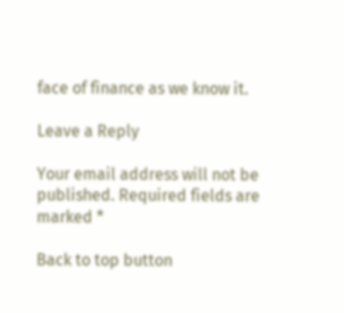face of finance as we know it.

Leave a Reply

Your email address will not be published. Required fields are marked *

Back to top button